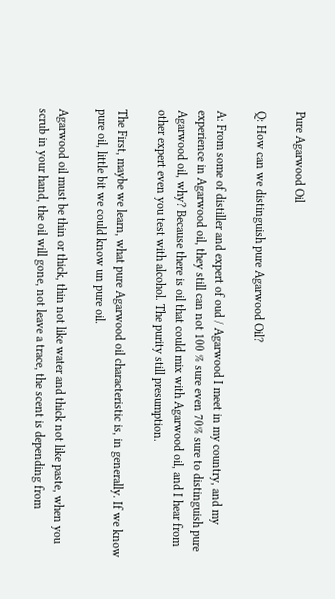Pure Agarwood Oil

Q: How can we distinguish pure Agarwood Oil?

A: From some of distiller and expert of oud / Agarwood I meet in my country, and my experience in Agarwood oil, they still can not 100 % sure even 70% sure to distinguish pure Agarwood oil, why? Because there is oil that could mix with Agarwood oil, and I hear from other expert even you test with alcohol. The purity still presumption.

The First, maybe we learn, what pure Agarwood oil characteristic is, in generally. If we know pure oil, little bit we could know un pure oil.

Agarwood oil must be thin or thick, thin not like water and thick not like paste, when you scrub in your hand, the oil will gone, not leave a trace, the scent is depending from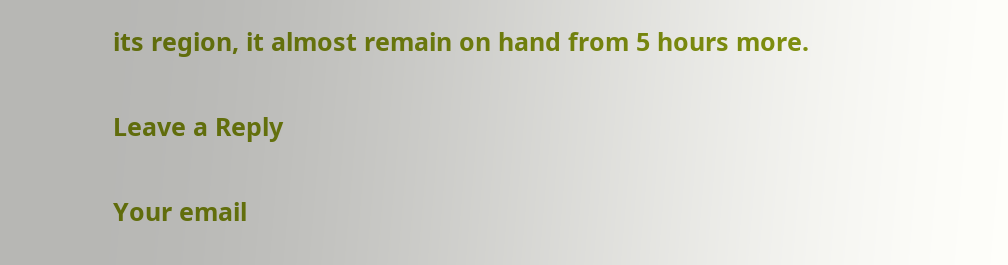its region, it almost remain on hand from 5 hours more.

Leave a Reply

Your email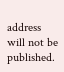address will not be published.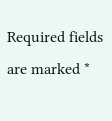Required fields are marked *